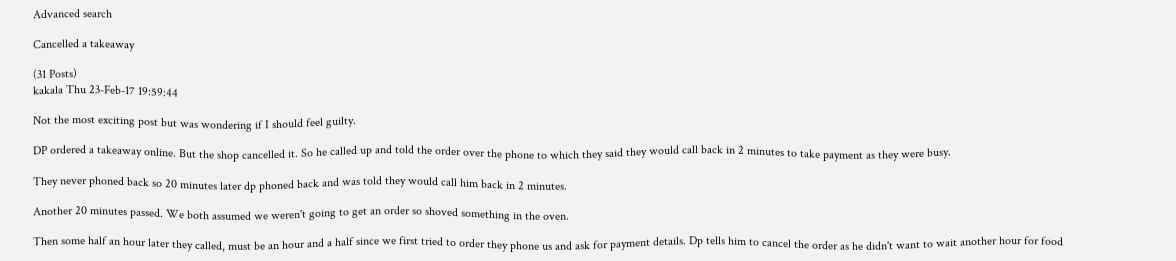Advanced search

Cancelled a takeaway

(31 Posts)
kakala Thu 23-Feb-17 19:59:44

Not the most exciting post but was wondering if I should feel guilty.

DP ordered a takeaway online. But the shop cancelled it. So he called up and told the order over the phone to which they said they would call back in 2 minutes to take payment as they were busy.

They never phoned back so 20 minutes later dp phoned back and was told they would call him back in 2 minutes.

Another 20 minutes passed. We both assumed we weren't going to get an order so shoved something in the oven.

Then some half an hour later they called, must be an hour and a half since we first tried to order they phone us and ask for payment details. Dp tells him to cancel the order as he didn't want to wait another hour for food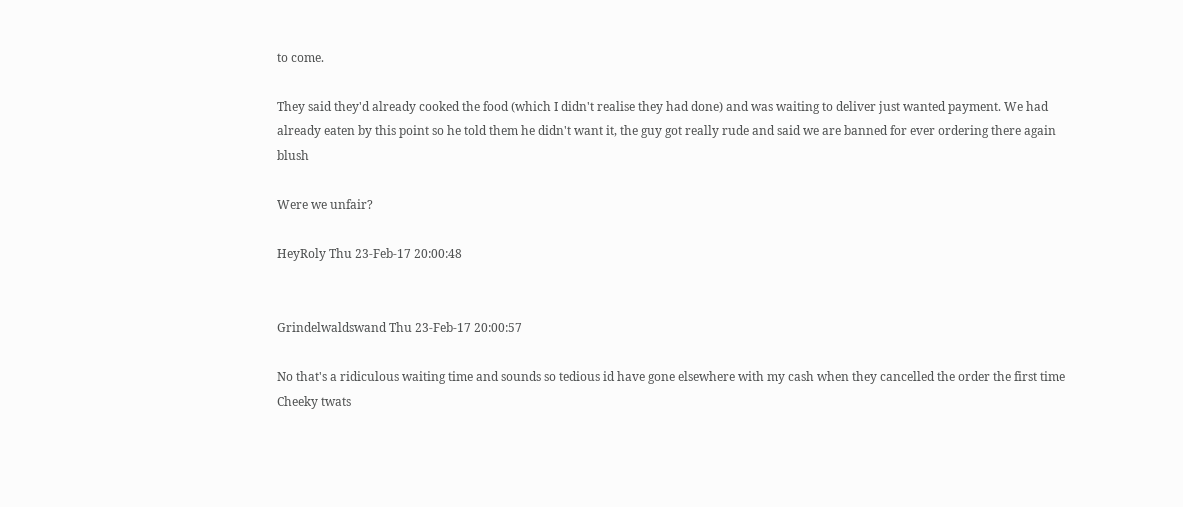to come.

They said they'd already cooked the food (which I didn't realise they had done) and was waiting to deliver just wanted payment. We had already eaten by this point so he told them he didn't want it, the guy got really rude and said we are banned for ever ordering there again blush

Were we unfair?

HeyRoly Thu 23-Feb-17 20:00:48


Grindelwaldswand Thu 23-Feb-17 20:00:57

No that's a ridiculous waiting time and sounds so tedious id have gone elsewhere with my cash when they cancelled the order the first time
Cheeky twats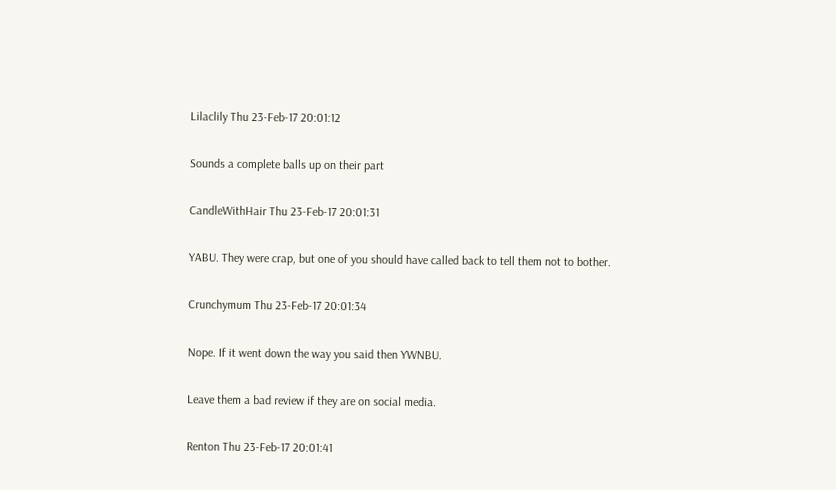Lilaclily Thu 23-Feb-17 20:01:12

Sounds a complete balls up on their part

CandleWithHair Thu 23-Feb-17 20:01:31

YABU. They were crap, but one of you should have called back to tell them not to bother.

Crunchymum Thu 23-Feb-17 20:01:34

Nope. If it went down the way you said then YWNBU.

Leave them a bad review if they are on social media.

Renton Thu 23-Feb-17 20:01:41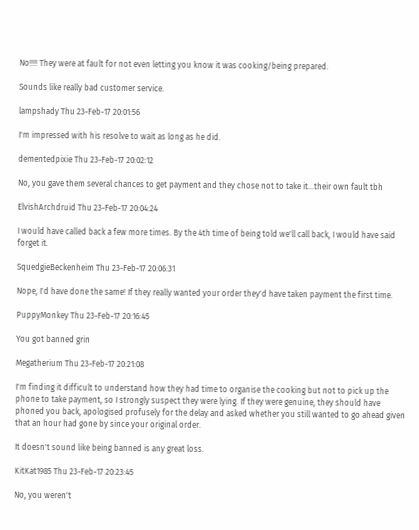No!!!! They were at fault for not even letting you know it was cooking/being prepared.

Sounds like really bad customer service.

lampshady Thu 23-Feb-17 20:01:56

I'm impressed with his resolve to wait as long as he did.

dementedpixie Thu 23-Feb-17 20:02:12

No, you gave them several chances to get payment and they chose not to take it...their own fault tbh

ElvishArchdruid Thu 23-Feb-17 20:04:24

I would have called back a few more times. By the 4th time of being told we'll call back, I would have said forget it.

SquedgieBeckenheim Thu 23-Feb-17 20:06:31

Nope, I'd have done the same! If they really wanted your order they'd have taken payment the first time.

PuppyMonkey Thu 23-Feb-17 20:16:45

You got banned grin

Megatherium Thu 23-Feb-17 20:21:08

I'm finding it difficult to understand how they had time to organise the cooking but not to pick up the phone to take payment, so I strongly suspect they were lying. If they were genuine, they should have phoned you back, apologised profusely for the delay and asked whether you still wanted to go ahead given that an hour had gone by since your original order.

It doesn't sound like being banned is any great loss.

KitKat1985 Thu 23-Feb-17 20:23:45

No, you weren't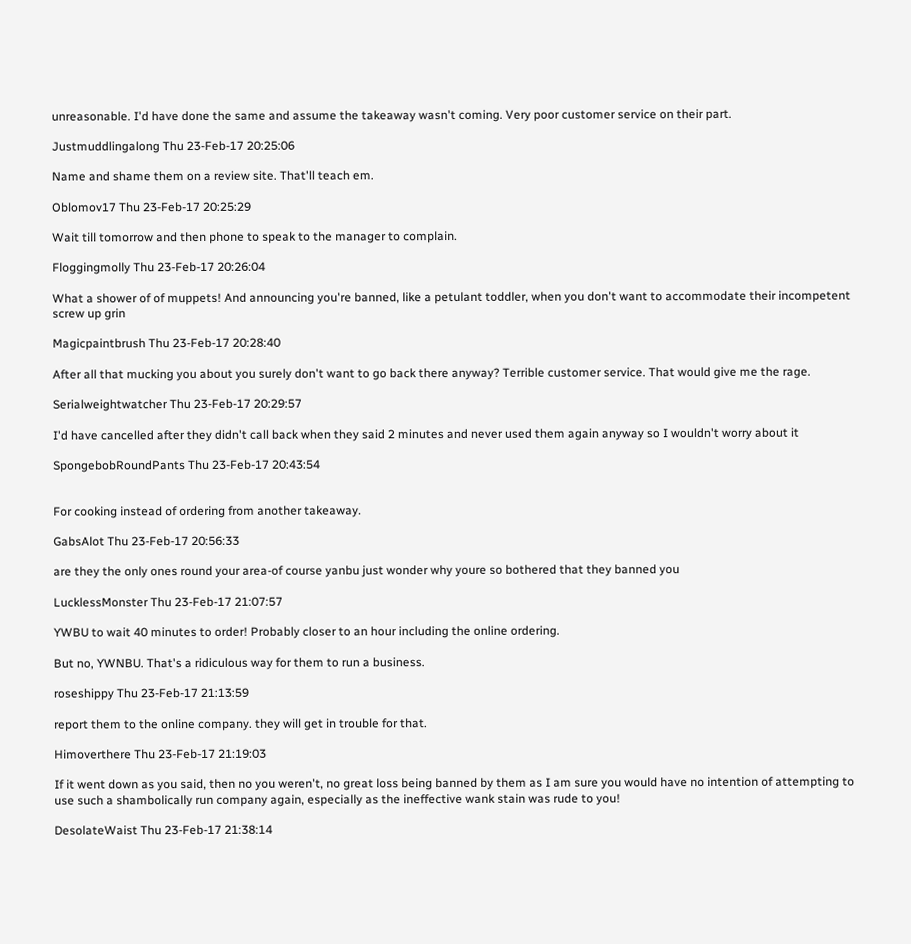unreasonable. I'd have done the same and assume the takeaway wasn't coming. Very poor customer service on their part.

Justmuddlingalong Thu 23-Feb-17 20:25:06

Name and shame them on a review site. That'll teach em.

Oblomov17 Thu 23-Feb-17 20:25:29

Wait till tomorrow and then phone to speak to the manager to complain.

Floggingmolly Thu 23-Feb-17 20:26:04

What a shower of of muppets! And announcing you're banned, like a petulant toddler, when you don't want to accommodate their incompetent screw up grin

Magicpaintbrush Thu 23-Feb-17 20:28:40

After all that mucking you about you surely don't want to go back there anyway? Terrible customer service. That would give me the rage.

Serialweightwatcher Thu 23-Feb-17 20:29:57

I'd have cancelled after they didn't call back when they said 2 minutes and never used them again anyway so I wouldn't worry about it

SpongebobRoundPants Thu 23-Feb-17 20:43:54


For cooking instead of ordering from another takeaway.

GabsAlot Thu 23-Feb-17 20:56:33

are they the only ones round your area-of course yanbu just wonder why youre so bothered that they banned you

LucklessMonster Thu 23-Feb-17 21:07:57

YWBU to wait 40 minutes to order! Probably closer to an hour including the online ordering.

But no, YWNBU. That's a ridiculous way for them to run a business.

roseshippy Thu 23-Feb-17 21:13:59

report them to the online company. they will get in trouble for that.

Himoverthere Thu 23-Feb-17 21:19:03

If it went down as you said, then no you weren't, no great loss being banned by them as I am sure you would have no intention of attempting to use such a shambolically run company again, especially as the ineffective wank stain was rude to you!

DesolateWaist Thu 23-Feb-17 21:38:14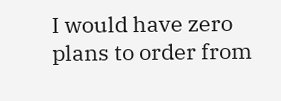I would have zero plans to order from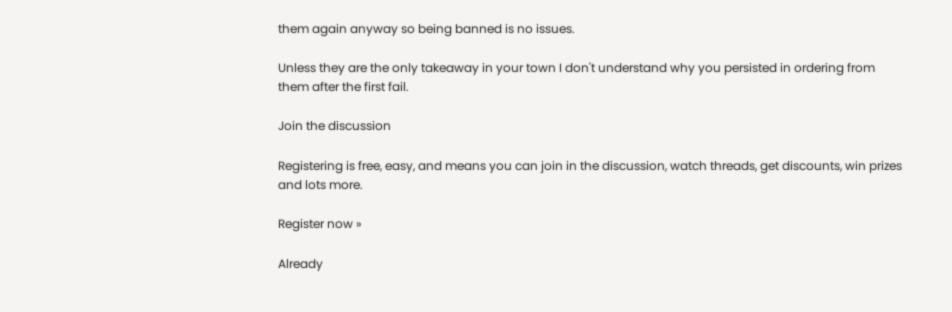them again anyway so being banned is no issues.

Unless they are the only takeaway in your town I don't understand why you persisted in ordering from them after the first fail.

Join the discussion

Registering is free, easy, and means you can join in the discussion, watch threads, get discounts, win prizes and lots more.

Register now »

Already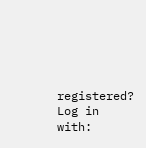registered? Log in with: